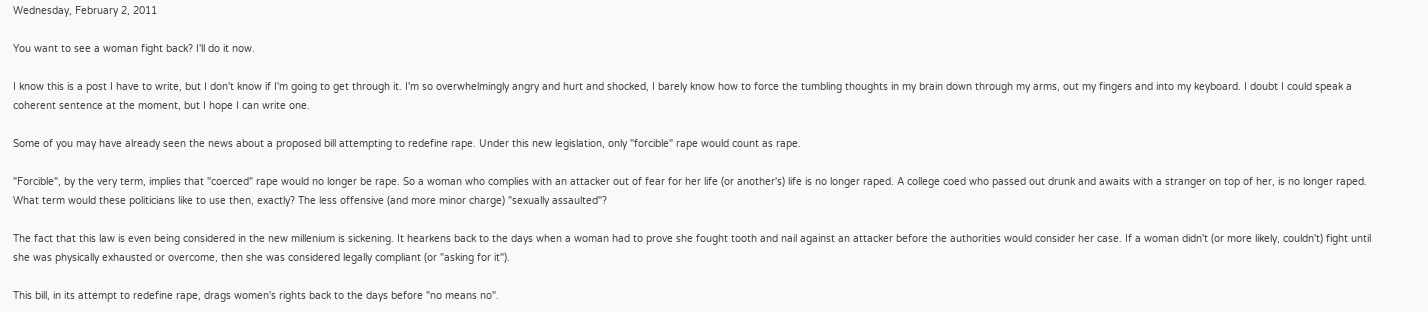Wednesday, February 2, 2011

You want to see a woman fight back? I'll do it now.

I know this is a post I have to write, but I don't know if I'm going to get through it. I'm so overwhelmingly angry and hurt and shocked, I barely know how to force the tumbling thoughts in my brain down through my arms, out my fingers and into my keyboard. I doubt I could speak a coherent sentence at the moment, but I hope I can write one.

Some of you may have already seen the news about a proposed bill attempting to redefine rape. Under this new legislation, only "forcible" rape would count as rape.

"Forcible", by the very term, implies that "coerced" rape would no longer be rape. So a woman who complies with an attacker out of fear for her life (or another's) life is no longer raped. A college coed who passed out drunk and awaits with a stranger on top of her, is no longer raped. What term would these politicians like to use then, exactly? The less offensive (and more minor charge) "sexually assaulted"?

The fact that this law is even being considered in the new millenium is sickening. It hearkens back to the days when a woman had to prove she fought tooth and nail against an attacker before the authorities would consider her case. If a woman didn't (or more likely, couldn't) fight until she was physically exhausted or overcome, then she was considered legally compliant (or "asking for it").

This bill, in its attempt to redefine rape, drags women's rights back to the days before "no means no".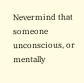Nevermind that someone unconscious, or mentally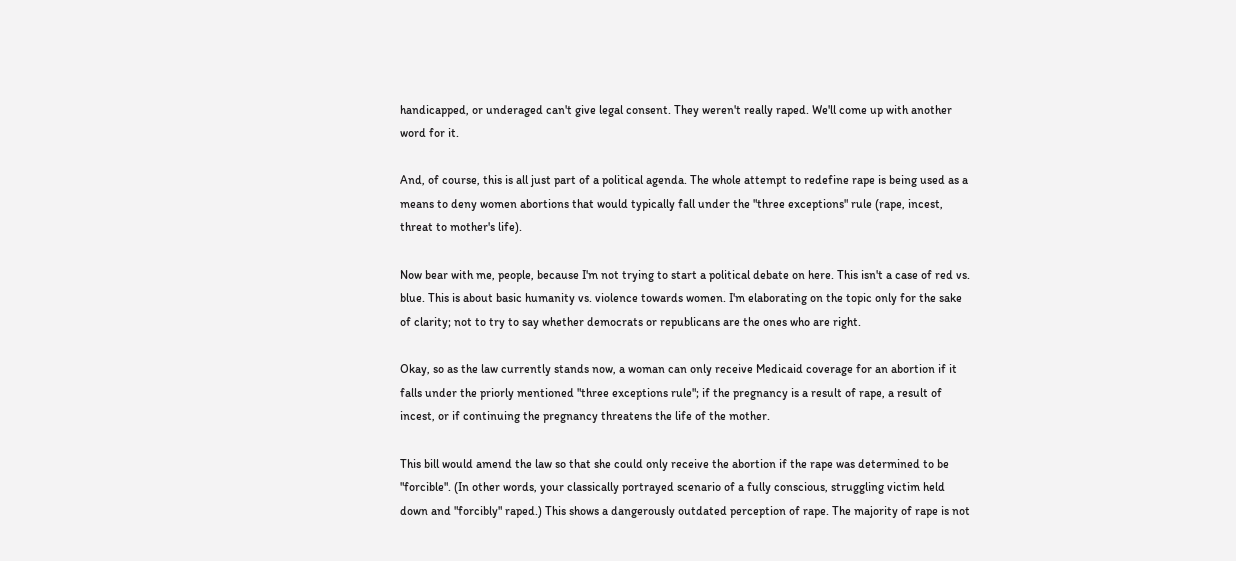handicapped, or underaged can't give legal consent. They weren't really raped. We'll come up with another word for it.

And, of course, this is all just part of a political agenda. The whole attempt to redefine rape is being used as a means to deny women abortions that would typically fall under the "three exceptions" rule (rape, incest, threat to mother's life).

Now bear with me, people, because I'm not trying to start a political debate on here. This isn't a case of red vs. blue. This is about basic humanity vs. violence towards women. I'm elaborating on the topic only for the sake of clarity; not to try to say whether democrats or republicans are the ones who are right.

Okay, so as the law currently stands now, a woman can only receive Medicaid coverage for an abortion if it falls under the priorly mentioned "three exceptions rule"; if the pregnancy is a result of rape, a result of incest, or if continuing the pregnancy threatens the life of the mother.

This bill would amend the law so that she could only receive the abortion if the rape was determined to be "forcible". (In other words, your classically portrayed scenario of a fully conscious, struggling victim held down and "forcibly" raped.) This shows a dangerously outdated perception of rape. The majority of rape is not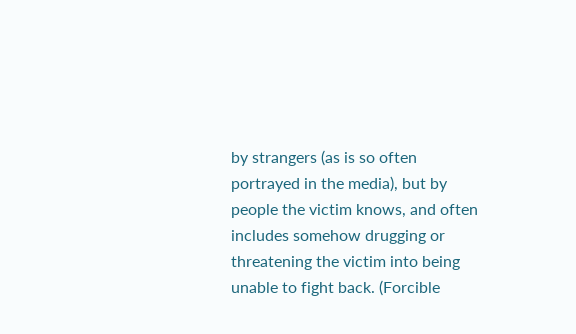by strangers (as is so often portrayed in the media), but by people the victim knows, and often includes somehow drugging or threatening the victim into being unable to fight back. (Forcible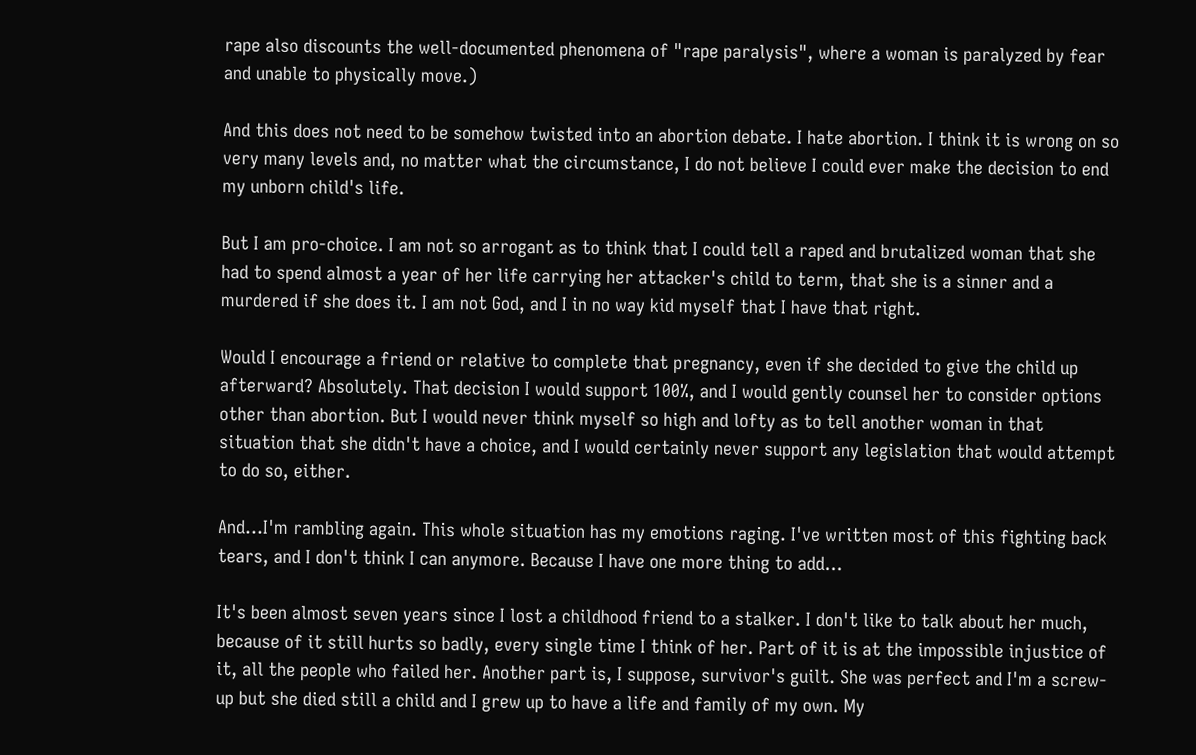rape also discounts the well-documented phenomena of "rape paralysis", where a woman is paralyzed by fear and unable to physically move.)

And this does not need to be somehow twisted into an abortion debate. I hate abortion. I think it is wrong on so very many levels and, no matter what the circumstance, I do not believe I could ever make the decision to end my unborn child's life.

But I am pro-choice. I am not so arrogant as to think that I could tell a raped and brutalized woman that she had to spend almost a year of her life carrying her attacker's child to term, that she is a sinner and a murdered if she does it. I am not God, and I in no way kid myself that I have that right.

Would I encourage a friend or relative to complete that pregnancy, even if she decided to give the child up afterward? Absolutely. That decision I would support 100%, and I would gently counsel her to consider options other than abortion. But I would never think myself so high and lofty as to tell another woman in that situation that she didn't have a choice, and I would certainly never support any legislation that would attempt to do so, either.

And...I'm rambling again. This whole situation has my emotions raging. I've written most of this fighting back tears, and I don't think I can anymore. Because I have one more thing to add...

It's been almost seven years since I lost a childhood friend to a stalker. I don't like to talk about her much, because of it still hurts so badly, every single time I think of her. Part of it is at the impossible injustice of it, all the people who failed her. Another part is, I suppose, survivor's guilt. She was perfect and I'm a screw-up but she died still a child and I grew up to have a life and family of my own. My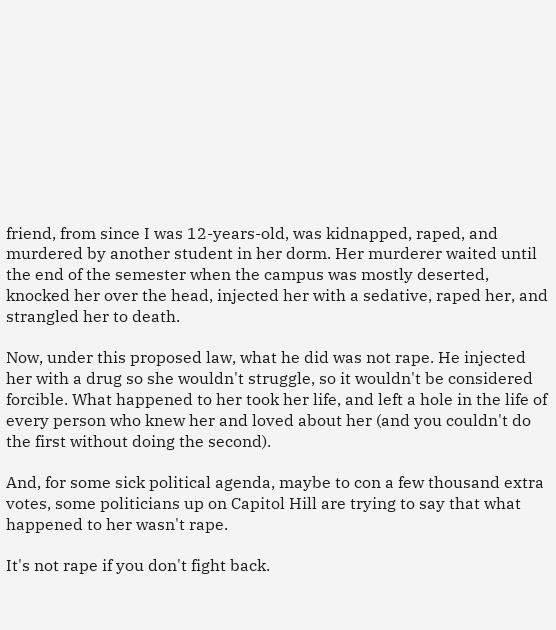friend, from since I was 12-years-old, was kidnapped, raped, and murdered by another student in her dorm. Her murderer waited until the end of the semester when the campus was mostly deserted, knocked her over the head, injected her with a sedative, raped her, and strangled her to death.

Now, under this proposed law, what he did was not rape. He injected her with a drug so she wouldn't struggle, so it wouldn't be considered forcible. What happened to her took her life, and left a hole in the life of every person who knew her and loved about her (and you couldn't do the first without doing the second).

And, for some sick political agenda, maybe to con a few thousand extra votes, some politicians up on Capitol Hill are trying to say that what happened to her wasn't rape.

It's not rape if you don't fight back.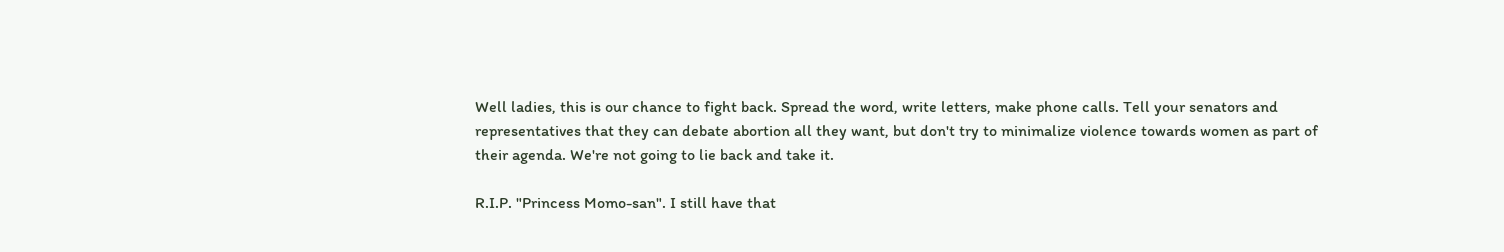Well ladies, this is our chance to fight back. Spread the word, write letters, make phone calls. Tell your senators and representatives that they can debate abortion all they want, but don't try to minimalize violence towards women as part of their agenda. We're not going to lie back and take it.

R.I.P. "Princess Momo-san". I still have that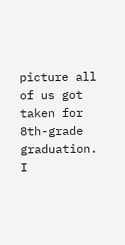picture all of us got taken for 8th-grade graduation. I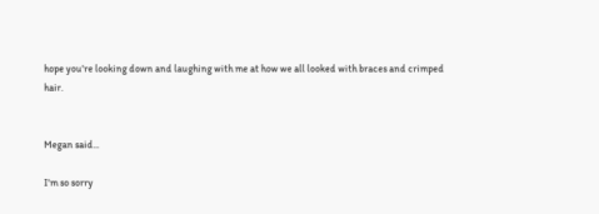hope you're looking down and laughing with me at how we all looked with braces and crimped hair.


Megan said...

I'm so sorry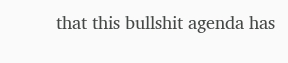that this bullshit agenda has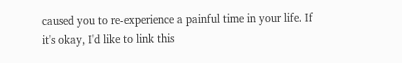caused you to re-experience a painful time in your life. If it's okay, I'd like to link this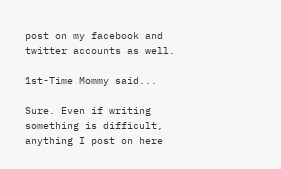post on my facebook and twitter accounts as well.

1st-Time Mommy said...

Sure. Even if writing something is difficult, anything I post on here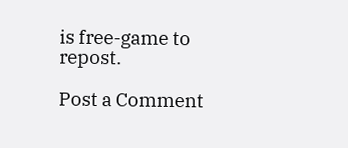is free-game to repost.

Post a Comment